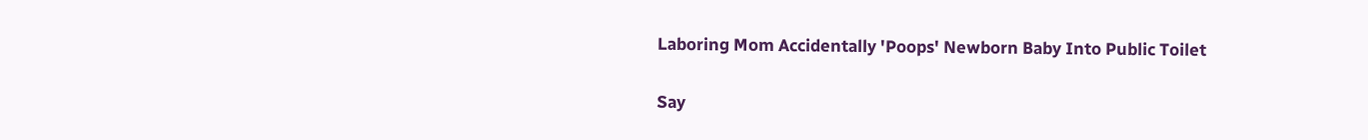Laboring Mom Accidentally 'Poops' Newborn Baby Into Public Toilet

Say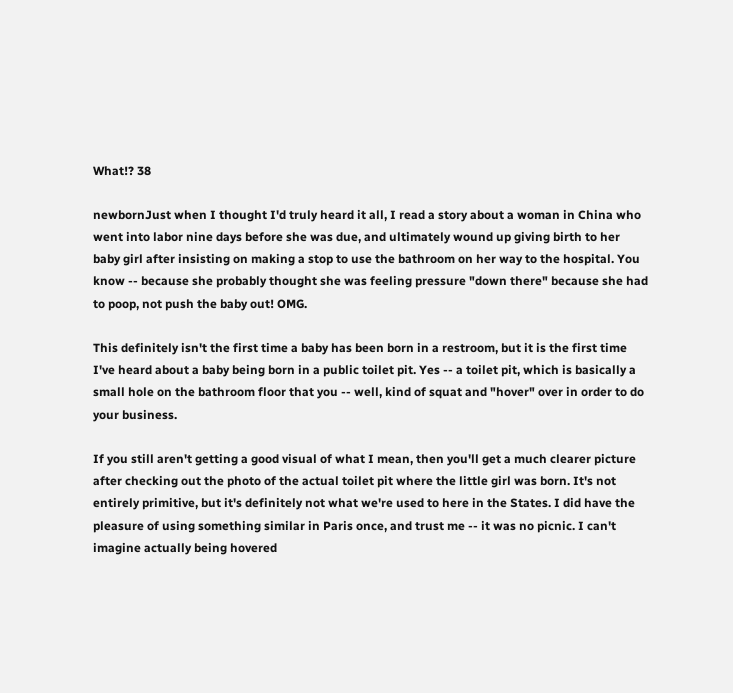What!? 38

newbornJust when I thought I'd truly heard it all, I read a story about a woman in China who went into labor nine days before she was due, and ultimately wound up giving birth to her baby girl after insisting on making a stop to use the bathroom on her way to the hospital. You know -- because she probably thought she was feeling pressure "down there" because she had to poop, not push the baby out! OMG.

This definitely isn't the first time a baby has been born in a restroom, but it is the first time I've heard about a baby being born in a public toilet pit. Yes -- a toilet pit, which is basically a small hole on the bathroom floor that you -- well, kind of squat and "hover" over in order to do your business.

If you still aren't getting a good visual of what I mean, then you'll get a much clearer picture after checking out the photo of the actual toilet pit where the little girl was born. It's not entirely primitive, but it's definitely not what we're used to here in the States. I did have the pleasure of using something similar in Paris once, and trust me -- it was no picnic. I can't imagine actually being hovered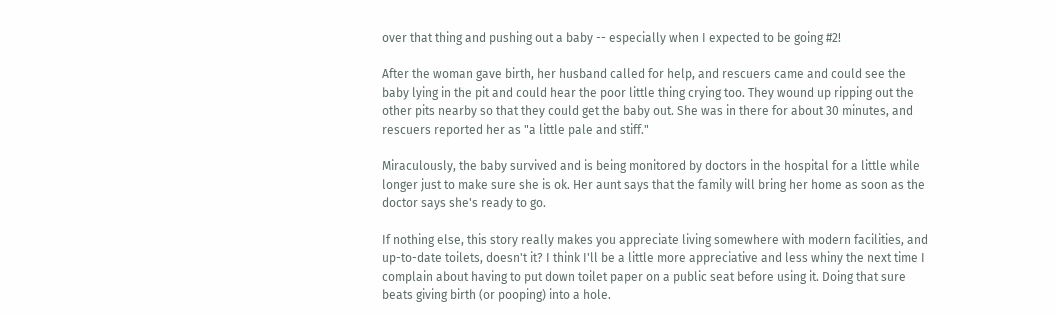over that thing and pushing out a baby -- especially when I expected to be going #2!

After the woman gave birth, her husband called for help, and rescuers came and could see the baby lying in the pit and could hear the poor little thing crying too. They wound up ripping out the other pits nearby so that they could get the baby out. She was in there for about 30 minutes, and rescuers reported her as "a little pale and stiff."

Miraculously, the baby survived and is being monitored by doctors in the hospital for a little while longer just to make sure she is ok. Her aunt says that the family will bring her home as soon as the doctor says she's ready to go.

If nothing else, this story really makes you appreciate living somewhere with modern facilities, and up-to-date toilets, doesn't it? I think I'll be a little more appreciative and less whiny the next time I complain about having to put down toilet paper on a public seat before using it. Doing that sure beats giving birth (or pooping) into a hole.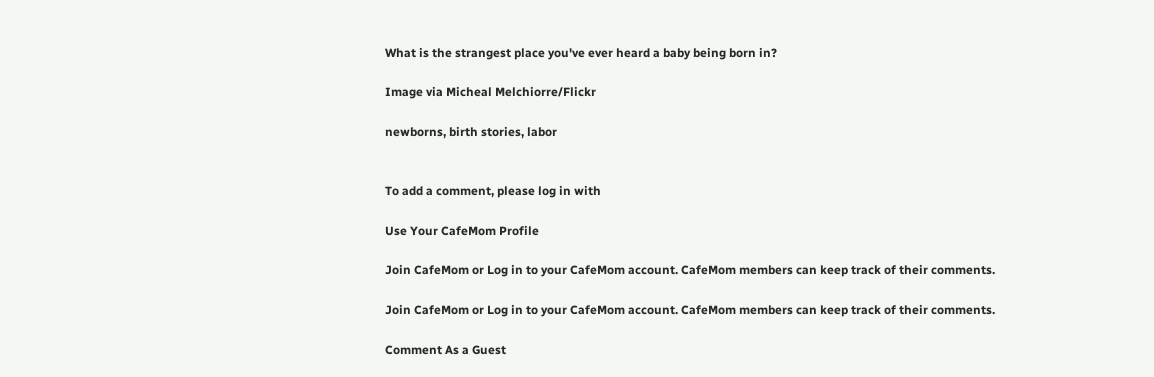What is the strangest place you've ever heard a baby being born in?

Image via Micheal Melchiorre/Flickr

newborns, birth stories, labor


To add a comment, please log in with

Use Your CafeMom Profile

Join CafeMom or Log in to your CafeMom account. CafeMom members can keep track of their comments.

Join CafeMom or Log in to your CafeMom account. CafeMom members can keep track of their comments.

Comment As a Guest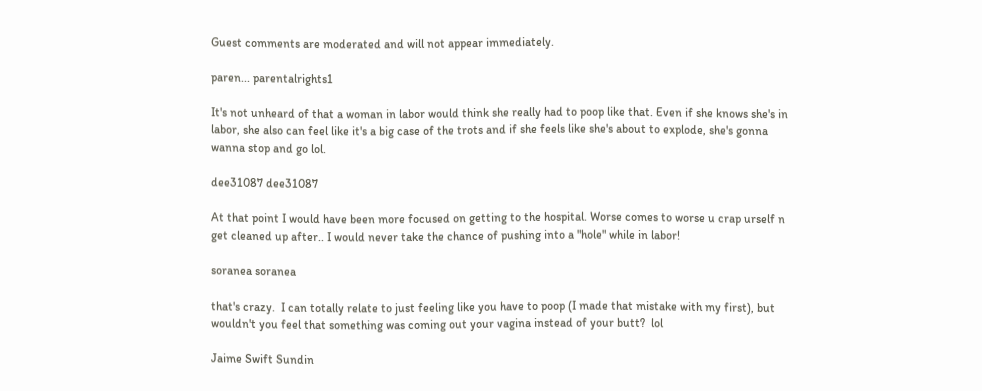Guest comments are moderated and will not appear immediately.

paren... parentalrights1

It's not unheard of that a woman in labor would think she really had to poop like that. Even if she knows she's in labor, she also can feel like it's a big case of the trots and if she feels like she's about to explode, she's gonna wanna stop and go lol.

dee31087 dee31087

At that point I would have been more focused on getting to the hospital. Worse comes to worse u crap urself n get cleaned up after.. I would never take the chance of pushing into a "hole" while in labor!

soranea soranea

that's crazy.  I can totally relate to just feeling like you have to poop (I made that mistake with my first), but wouldn't you feel that something was coming out your vagina instead of your butt?  lol

Jaime Swift Sundin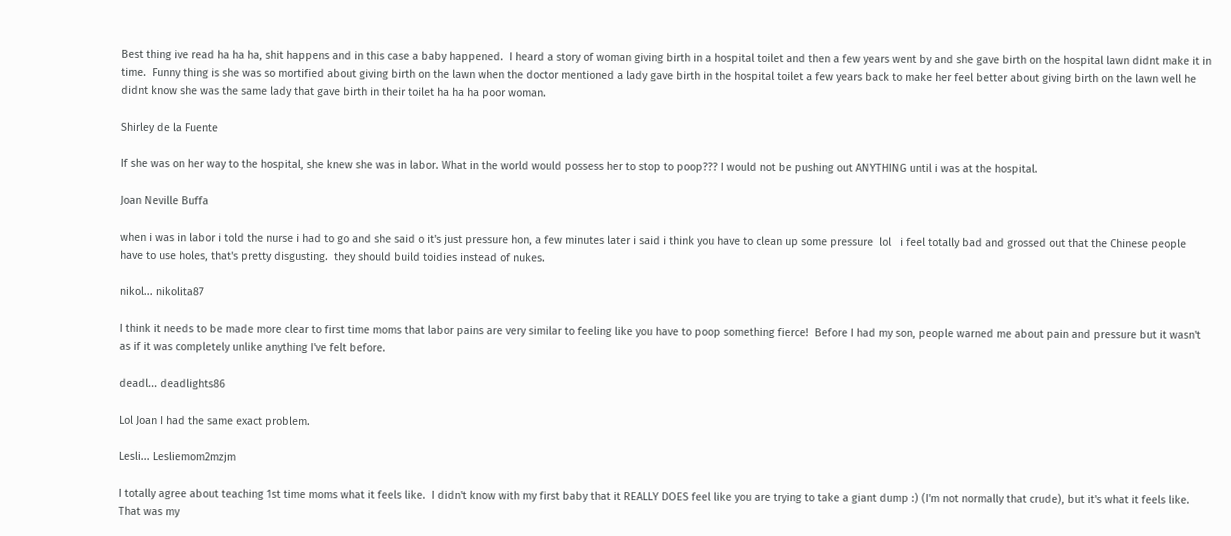Best thing ive read ha ha ha, shit happens and in this case a baby happened.  I heard a story of woman giving birth in a hospital toilet and then a few years went by and she gave birth on the hospital lawn didnt make it in time.  Funny thing is she was so mortified about giving birth on the lawn when the doctor mentioned a lady gave birth in the hospital toilet a few years back to make her feel better about giving birth on the lawn well he didnt know she was the same lady that gave birth in their toilet ha ha ha poor woman.

Shirley de la Fuente

If she was on her way to the hospital, she knew she was in labor. What in the world would possess her to stop to poop??? I would not be pushing out ANYTHING until i was at the hospital.

Joan Neville Buffa

when i was in labor i told the nurse i had to go and she said o it's just pressure hon, a few minutes later i said i think you have to clean up some pressure  lol   i feel totally bad and grossed out that the Chinese people have to use holes, that's pretty disgusting.  they should build toidies instead of nukes.

nikol... nikolita87

I think it needs to be made more clear to first time moms that labor pains are very similar to feeling like you have to poop something fierce!  Before I had my son, people warned me about pain and pressure but it wasn't as if it was completely unlike anything I've felt before.

deadl... deadlights86

Lol Joan I had the same exact problem.

Lesli... Lesliemom2mzjm

I totally agree about teaching 1st time moms what it feels like.  I didn't know with my first baby that it REALLY DOES feel like you are trying to take a giant dump :) (I'm not normally that crude), but it's what it feels like.  That was my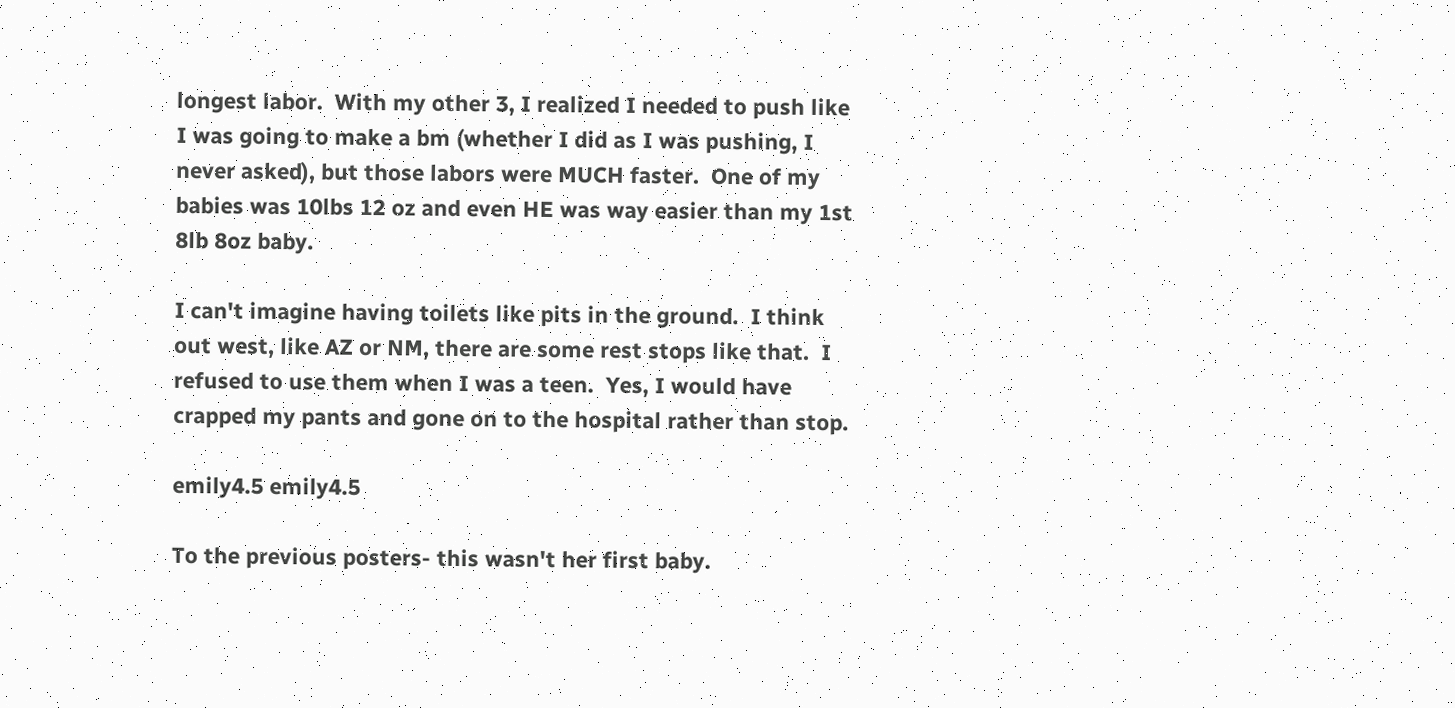longest labor.  With my other 3, I realized I needed to push like I was going to make a bm (whether I did as I was pushing, I never asked), but those labors were MUCH faster.  One of my babies was 10lbs 12 oz and even HE was way easier than my 1st 8lb 8oz baby.

I can't imagine having toilets like pits in the ground.  I think out west, like AZ or NM, there are some rest stops like that.  I refused to use them when I was a teen.  Yes, I would have crapped my pants and gone on to the hospital rather than stop.

emily4.5 emily4.5

To the previous posters- this wasn't her first baby.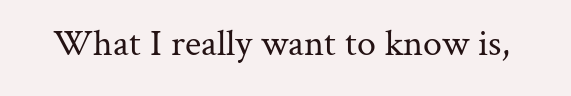What I really want to know is,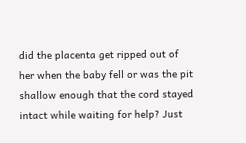did the placenta get ripped out of her when the baby fell or was the pit shallow enough that the cord stayed intact while waiting for help? Just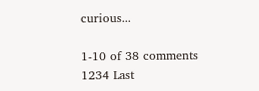curious...

1-10 of 38 comments 1234 Last